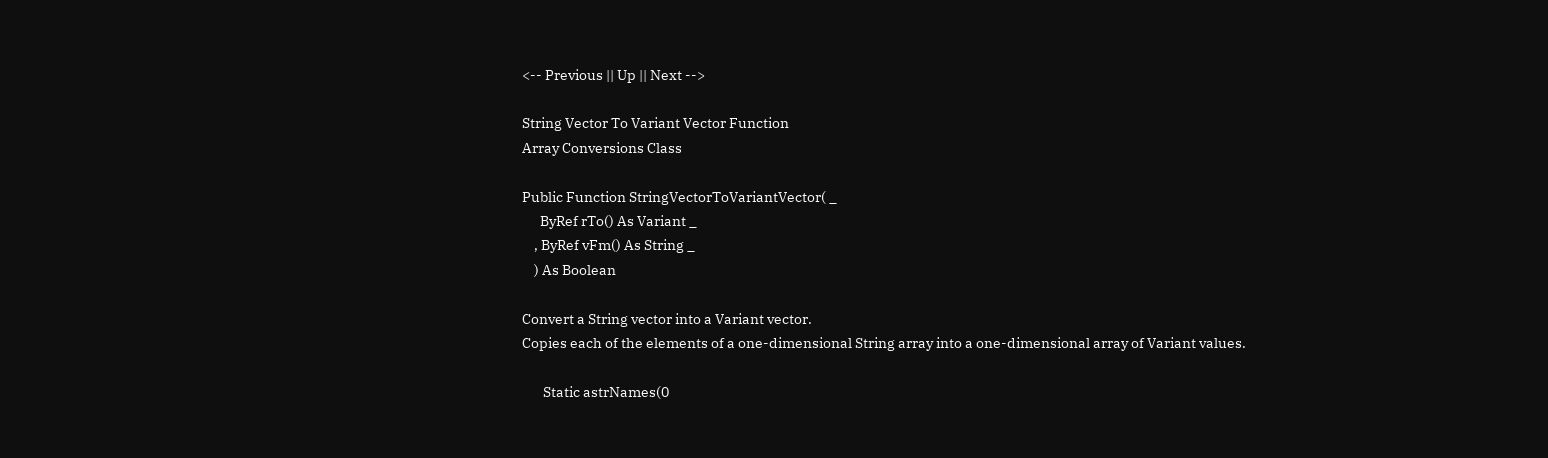<-- Previous || Up || Next -->

String Vector To Variant Vector Function
Array Conversions Class

Public Function StringVectorToVariantVector( _
      ByRef rTo() As Variant _
    , ByRef vFm() As String _
    ) As Boolean

Convert a String vector into a Variant vector.
Copies each of the elements of a one-dimensional String array into a one-dimensional array of Variant values.

       Static astrNames(0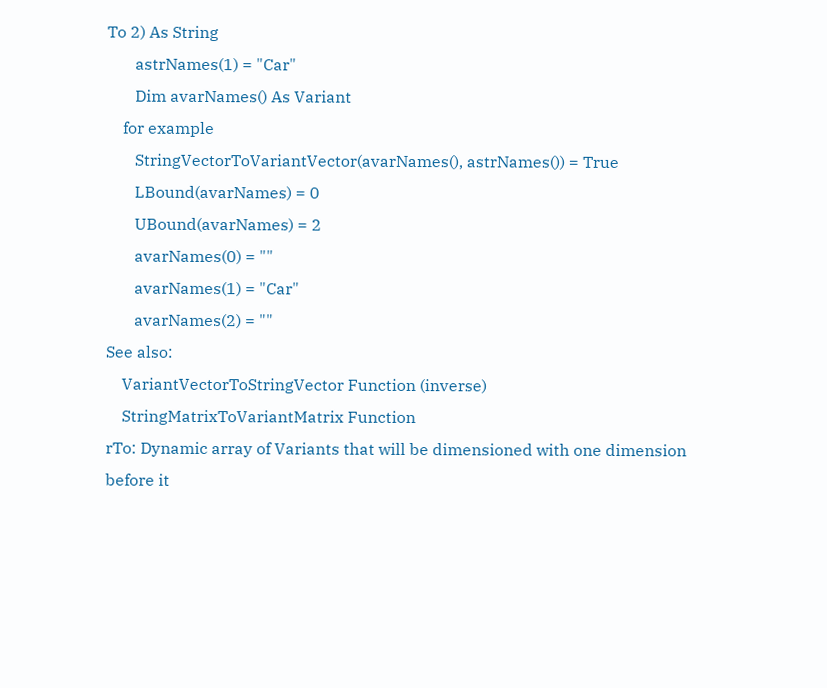To 2) As String
       astrNames(1) = "Car"
       Dim avarNames() As Variant
    for example
       StringVectorToVariantVector(avarNames(), astrNames()) = True
       LBound(avarNames) = 0
       UBound(avarNames) = 2
       avarNames(0) = ""
       avarNames(1) = "Car"
       avarNames(2) = ""
See also:
    VariantVectorToStringVector Function (inverse)
    StringMatrixToVariantMatrix Function
rTo: Dynamic array of Variants that will be dimensioned with one dimension before it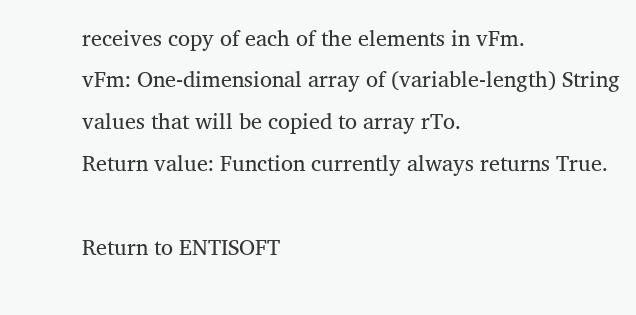receives copy of each of the elements in vFm.
vFm: One-dimensional array of (variable-length) String values that will be copied to array rTo.
Return value: Function currently always returns True.

Return to ENTISOFT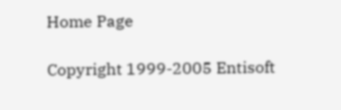Home Page

Copyright 1999-2005 Entisoft